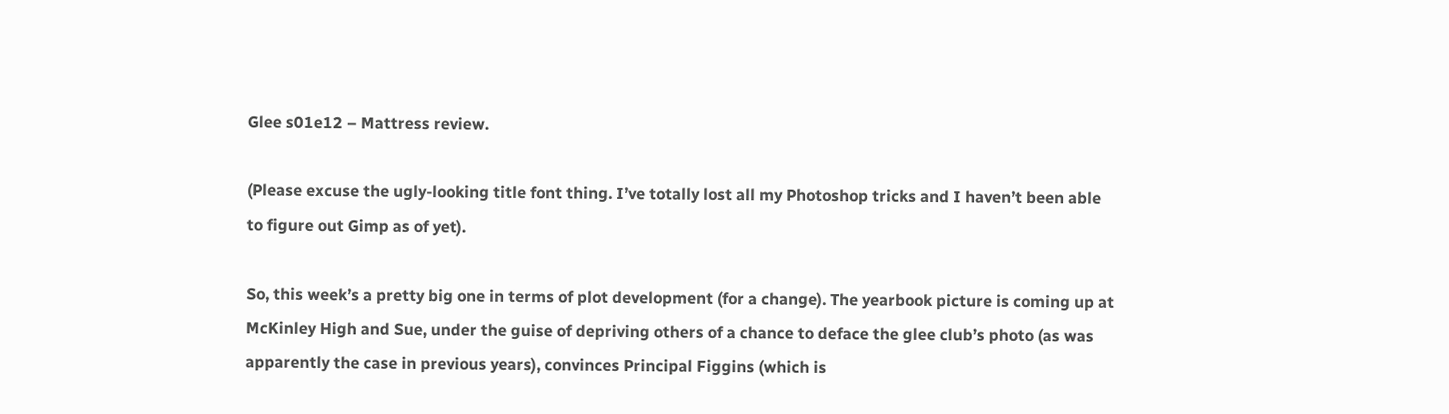Glee s01e12 – Mattress review.

(Please excuse the ugly-looking title font thing. I’ve totally lost all my Photoshop tricks and I haven’t been able to figure out Gimp as of yet).

So, this week’s a pretty big one in terms of plot development (for a change). The yearbook picture is coming up at McKinley High and Sue, under the guise of depriving others of a chance to deface the glee club’s photo (as was apparently the case in previous years), convinces Principal Figgins (which is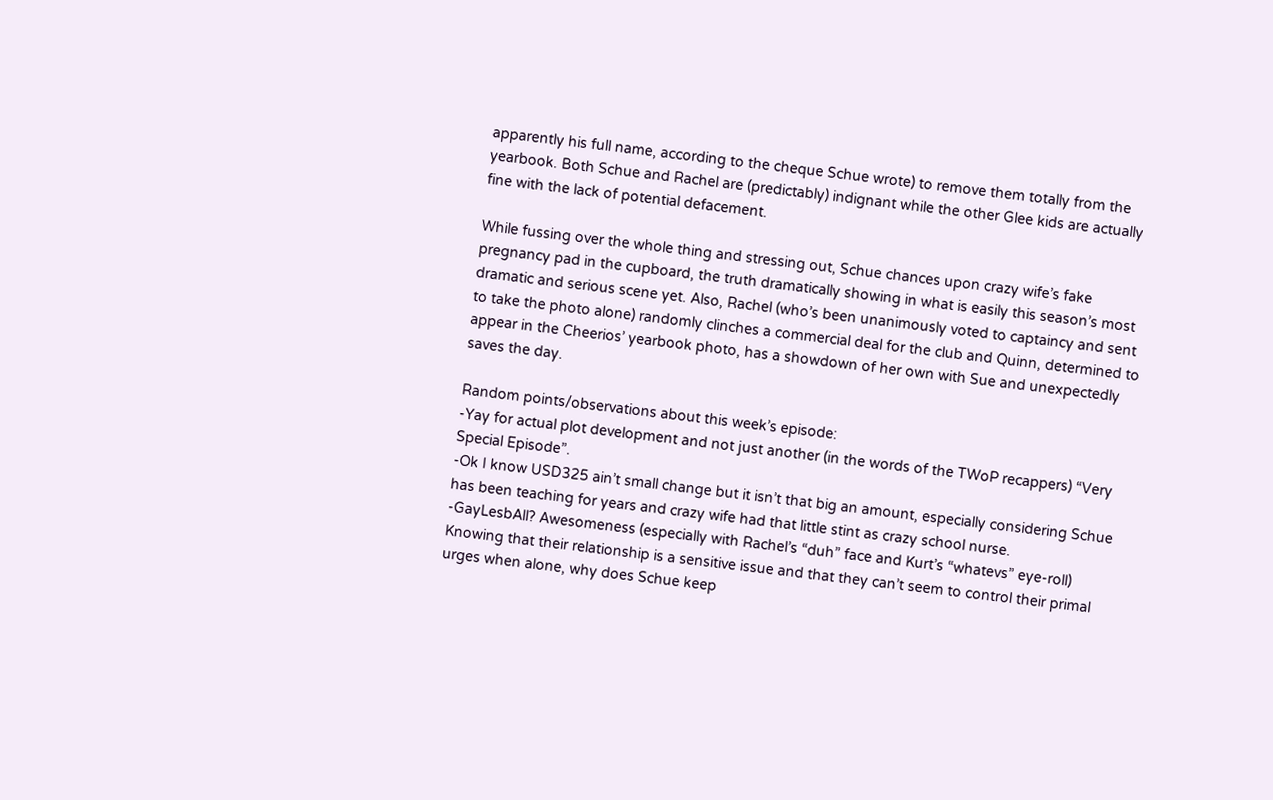apparently his full name, according to the cheque Schue wrote) to remove them totally from the yearbook. Both Schue and Rachel are (predictably) indignant while the other Glee kids are actually fine with the lack of potential defacement.

While fussing over the whole thing and stressing out, Schue chances upon crazy wife’s fake pregnancy pad in the cupboard, the truth dramatically showing in what is easily this season’s most dramatic and serious scene yet. Also, Rachel (who’s been unanimously voted to captaincy and sent to take the photo alone) randomly clinches a commercial deal for the club and Quinn, determined to appear in the Cheerios’ yearbook photo, has a showdown of her own with Sue and unexpectedly saves the day.

Random points/observations about this week’s episode:
-Yay for actual plot development and not just another (in the words of the TWoP recappers) “Very Special Episode”.
-Ok I know USD325 ain’t small change but it isn’t that big an amount, especially considering Schue has been teaching for years and crazy wife had that little stint as crazy school nurse.
-GayLesbAll? Awesomeness (especially with Rachel’s “duh” face and Kurt’s “whatevs” eye-roll)
Knowing that their relationship is a sensitive issue and that they can’t seem to control their primal urges when alone, why does Schue keep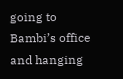going to Bambi’s office and hanging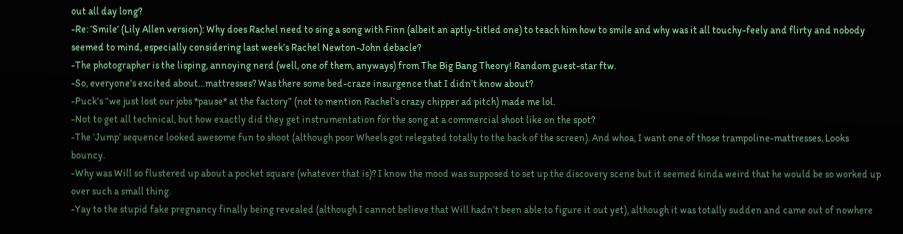out all day long?
-Re: ‘Smile’ (Lily Allen version): Why does Rachel need to sing a song with Finn (albeit an aptly-titled one) to teach him how to smile and why was it all touchy-feely and flirty and nobody seemed to mind, especially considering last week’s Rachel Newton-John debacle?
-The photographer is the lisping, annoying nerd (well, one of them, anyways) from The Big Bang Theory! Random guest-star ftw.
-So, everyone’s excited about…mattresses? Was there some bed-craze insurgence that I didn’t know about?
-Puck’s “we just lost our jobs *pause* at the factory” (not to mention Rachel’s crazy chipper ad pitch) made me lol.
-Not to get all technical, but how exactly did they get instrumentation for the song at a commercial shoot like on the spot?
-The ‘Jump’ sequence looked awesome fun to shoot (although poor Wheels got relegated totally to the back of the screen). And whoa, I want one of those trampoline-mattresses. Looks bouncy.
-Why was Will so flustered up about a pocket square (whatever that is)? I know the mood was supposed to set up the discovery scene but it seemed kinda weird that he would be so worked up over such a small thing.
-Yay to the stupid fake pregnancy finally being revealed (although I cannot believe that Will hadn’t been able to figure it out yet), although it was totally sudden and came out of nowhere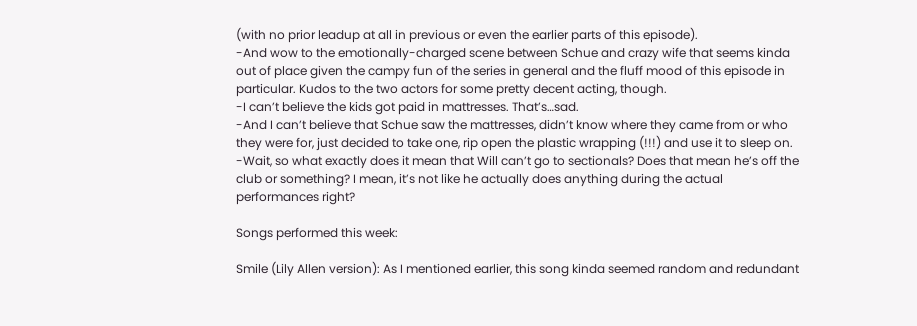(with no prior leadup at all in previous or even the earlier parts of this episode).
-And wow to the emotionally-charged scene between Schue and crazy wife that seems kinda out of place given the campy fun of the series in general and the fluff mood of this episode in particular. Kudos to the two actors for some pretty decent acting, though.
-I can’t believe the kids got paid in mattresses. That’s…sad.
-And I can’t believe that Schue saw the mattresses, didn’t know where they came from or who they were for, just decided to take one, rip open the plastic wrapping (!!!) and use it to sleep on.
-Wait, so what exactly does it mean that Will can’t go to sectionals? Does that mean he’s off the club or something? I mean, it’s not like he actually does anything during the actual performances right?

Songs performed this week:

Smile (Lily Allen version): As I mentioned earlier, this song kinda seemed random and redundant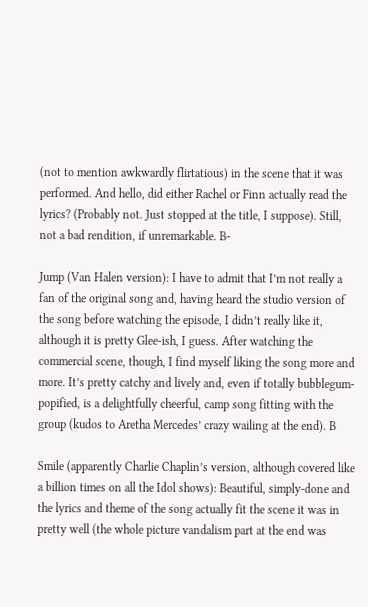(not to mention awkwardly flirtatious) in the scene that it was performed. And hello, did either Rachel or Finn actually read the lyrics? (Probably not. Just stopped at the title, I suppose). Still, not a bad rendition, if unremarkable. B-

Jump (Van Halen version): I have to admit that I’m not really a fan of the original song and, having heard the studio version of the song before watching the episode, I didn’t really like it, although it is pretty Glee-ish, I guess. After watching the commercial scene, though, I find myself liking the song more and more. It’s pretty catchy and lively and, even if totally bubblegum-popified, is a delightfully cheerful, camp song fitting with the group (kudos to Aretha Mercedes’ crazy wailing at the end). B

Smile (apparently Charlie Chaplin’s version, although covered like a billion times on all the Idol shows): Beautiful, simply-done and the lyrics and theme of the song actually fit the scene it was in pretty well (the whole picture vandalism part at the end was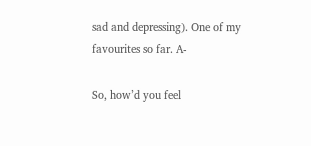sad and depressing). One of my favourites so far. A-

So, how’d you feel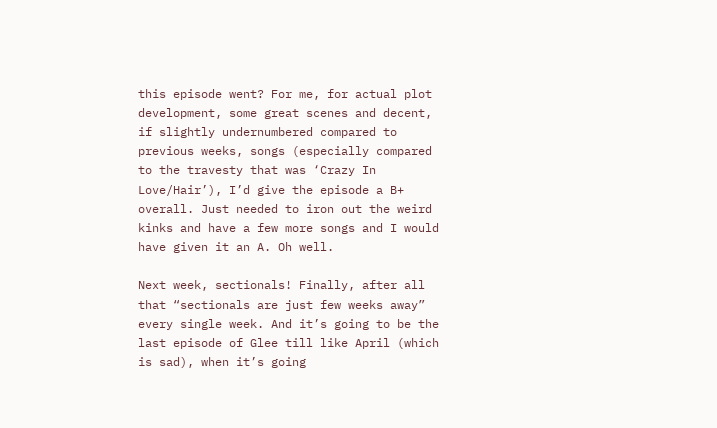this episode went? For me, for actual plot development, some great scenes and decent, if slightly undernumbered compared to previous weeks, songs (especially compared to the travesty that was ‘Crazy In Love/Hair’), I’d give the episode a B+ overall. Just needed to iron out the weird kinks and have a few more songs and I would have given it an A. Oh well.

Next week, sectionals! Finally, after all that “sectionals are just few weeks away” every single week. And it’s going to be the last episode of Glee till like April (which is sad), when it’s going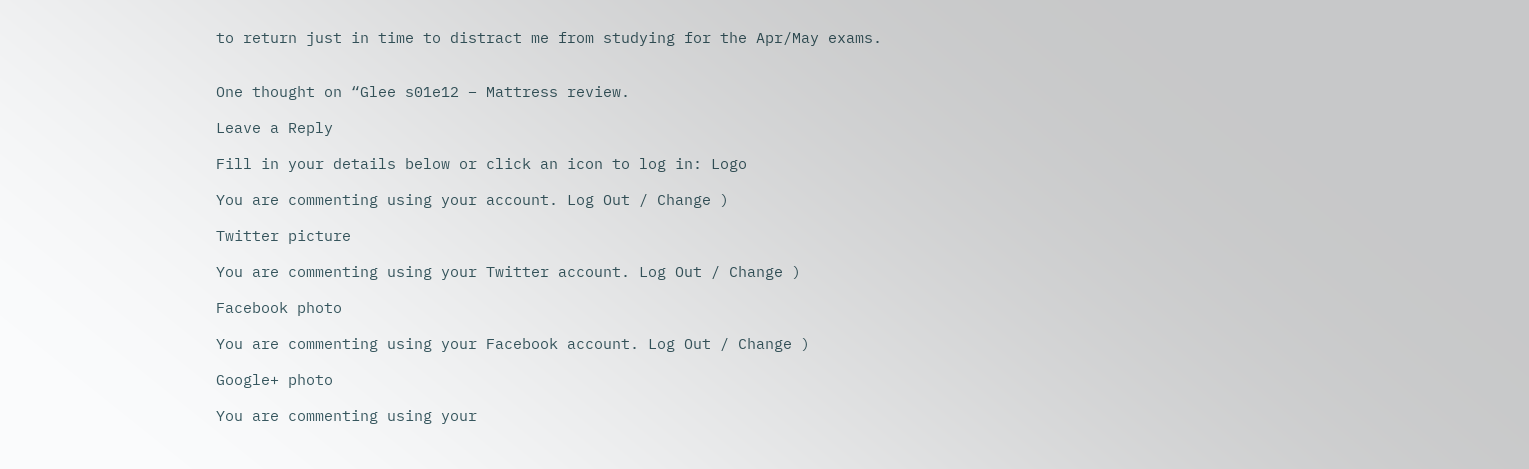to return just in time to distract me from studying for the Apr/May exams.


One thought on “Glee s01e12 – Mattress review.

Leave a Reply

Fill in your details below or click an icon to log in: Logo

You are commenting using your account. Log Out / Change )

Twitter picture

You are commenting using your Twitter account. Log Out / Change )

Facebook photo

You are commenting using your Facebook account. Log Out / Change )

Google+ photo

You are commenting using your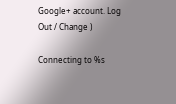Google+ account. Log Out / Change )

Connecting to %s